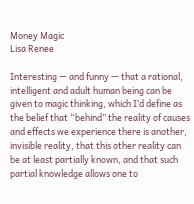Money Magic
Lisa Renee

Interesting — and funny — that a rational, intelligent and adult human being can be given to magic thinking, which I’d define as the belief that “behind” the reality of causes and effects we experience there is another, invisible reality, that this other reality can be at least partially known, and that such partial knowledge allows one to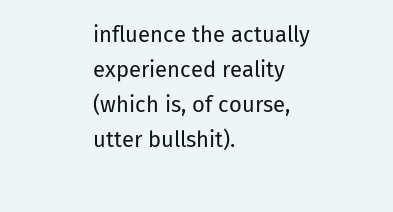influence the actually experienced reality (which is, of course, utter bullshit).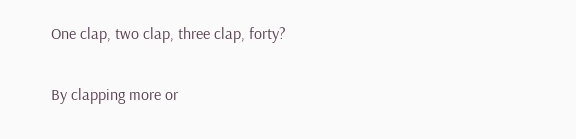One clap, two clap, three clap, forty?

By clapping more or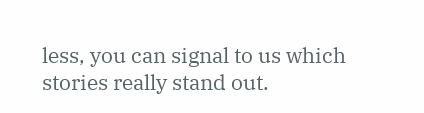less, you can signal to us which stories really stand out.